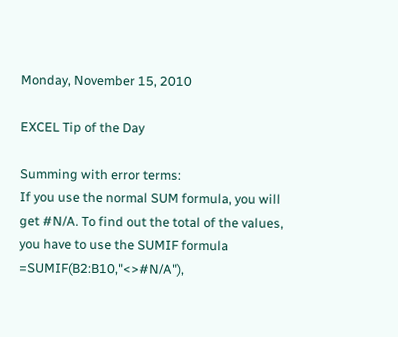Monday, November 15, 2010

EXCEL Tip of the Day

Summing with error terms:
If you use the normal SUM formula, you will get #N/A. To find out the total of the values, you have to use the SUMIF formula =SUMIF(B2:B10,"<>#N/A"),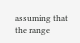assuming that the range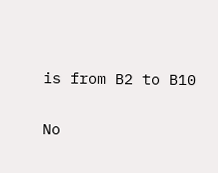is from B2 to B10

No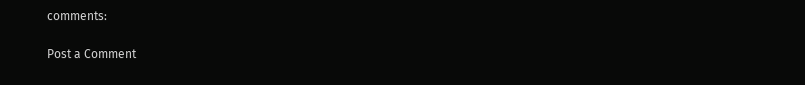comments:

Post a Comment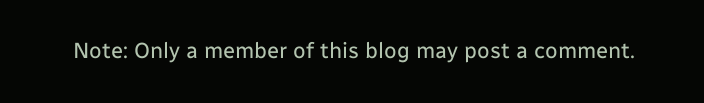Note: Only a member of this blog may post a comment.